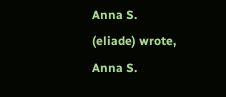Anna S. (eliade) wrote,
Anna S.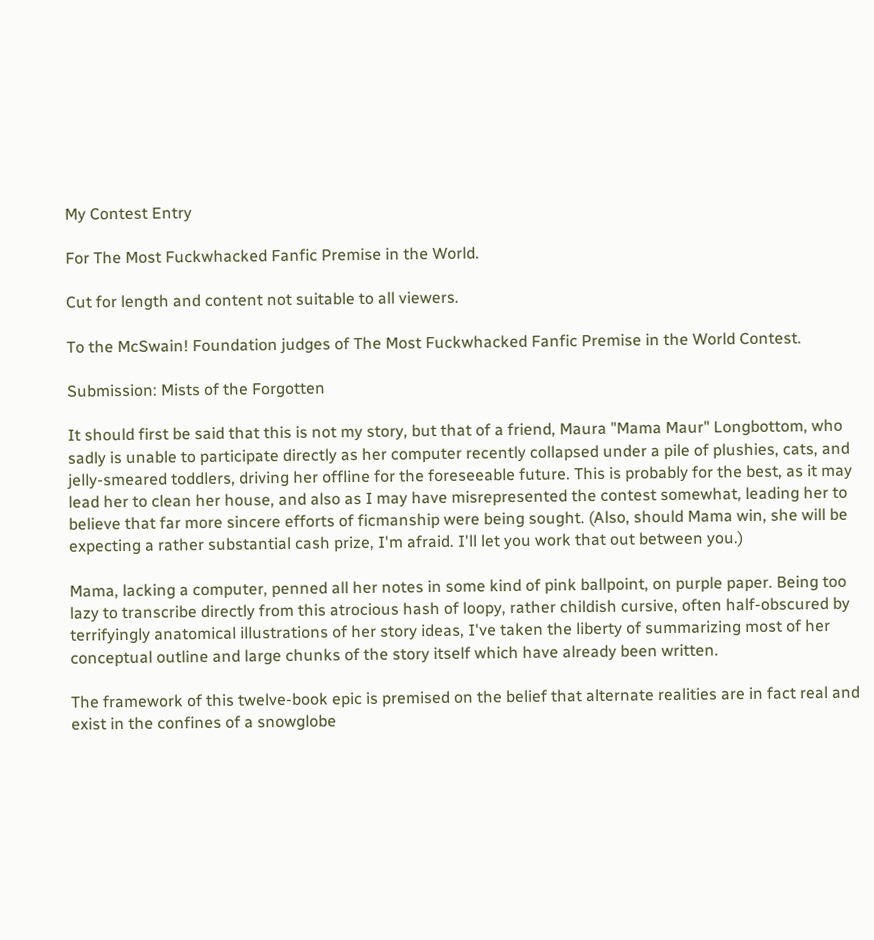My Contest Entry

For The Most Fuckwhacked Fanfic Premise in the World.

Cut for length and content not suitable to all viewers.

To the McSwain! Foundation judges of The Most Fuckwhacked Fanfic Premise in the World Contest.

Submission: Mists of the Forgotten

It should first be said that this is not my story, but that of a friend, Maura "Mama Maur" Longbottom, who sadly is unable to participate directly as her computer recently collapsed under a pile of plushies, cats, and jelly-smeared toddlers, driving her offline for the foreseeable future. This is probably for the best, as it may lead her to clean her house, and also as I may have misrepresented the contest somewhat, leading her to believe that far more sincere efforts of ficmanship were being sought. (Also, should Mama win, she will be expecting a rather substantial cash prize, I'm afraid. I'll let you work that out between you.)

Mama, lacking a computer, penned all her notes in some kind of pink ballpoint, on purple paper. Being too lazy to transcribe directly from this atrocious hash of loopy, rather childish cursive, often half-obscured by terrifyingly anatomical illustrations of her story ideas, I've taken the liberty of summarizing most of her conceptual outline and large chunks of the story itself which have already been written.

The framework of this twelve-book epic is premised on the belief that alternate realities are in fact real and exist in the confines of a snowglobe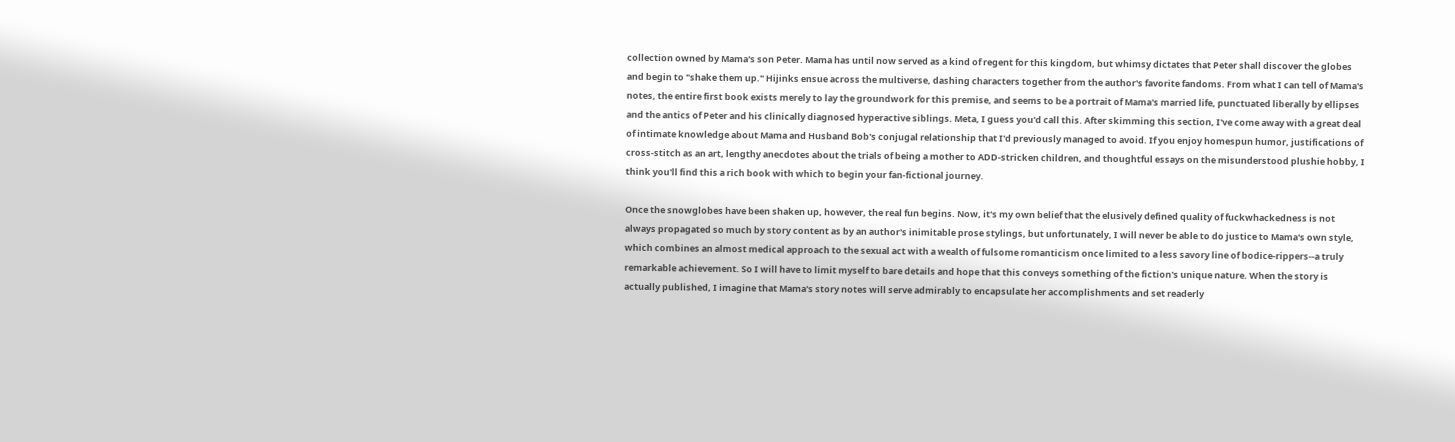collection owned by Mama's son Peter. Mama has until now served as a kind of regent for this kingdom, but whimsy dictates that Peter shall discover the globes and begin to "shake them up." Hijinks ensue across the multiverse, dashing characters together from the author's favorite fandoms. From what I can tell of Mama's notes, the entire first book exists merely to lay the groundwork for this premise, and seems to be a portrait of Mama's married life, punctuated liberally by ellipses and the antics of Peter and his clinically diagnosed hyperactive siblings. Meta, I guess you'd call this. After skimming this section, I've come away with a great deal of intimate knowledge about Mama and Husband Bob's conjugal relationship that I'd previously managed to avoid. If you enjoy homespun humor, justifications of cross-stitch as an art, lengthy anecdotes about the trials of being a mother to ADD-stricken children, and thoughtful essays on the misunderstood plushie hobby, I think you'll find this a rich book with which to begin your fan-fictional journey.

Once the snowglobes have been shaken up, however, the real fun begins. Now, it's my own belief that the elusively defined quality of fuckwhackedness is not always propagated so much by story content as by an author's inimitable prose stylings, but unfortunately, I will never be able to do justice to Mama's own style, which combines an almost medical approach to the sexual act with a wealth of fulsome romanticism once limited to a less savory line of bodice-rippers--a truly remarkable achievement. So I will have to limit myself to bare details and hope that this conveys something of the fiction's unique nature. When the story is actually published, I imagine that Mama's story notes will serve admirably to encapsulate her accomplishments and set readerly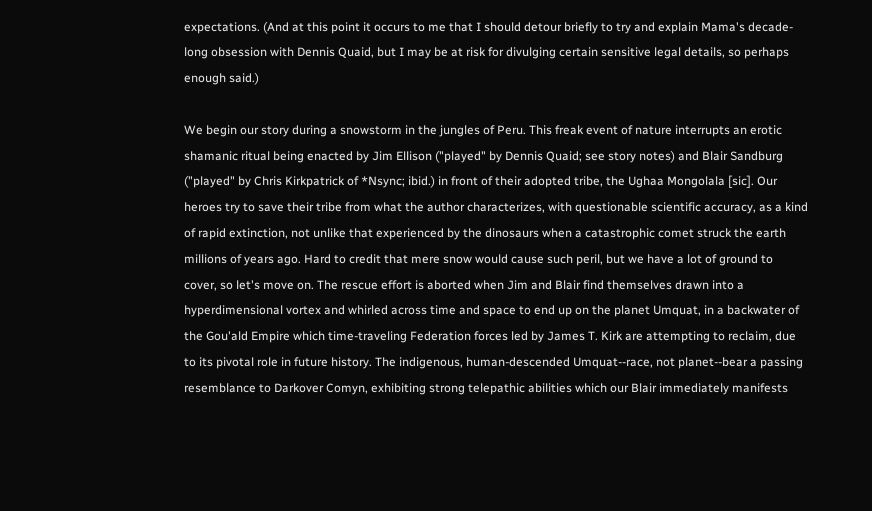expectations. (And at this point it occurs to me that I should detour briefly to try and explain Mama's decade-long obsession with Dennis Quaid, but I may be at risk for divulging certain sensitive legal details, so perhaps enough said.)

We begin our story during a snowstorm in the jungles of Peru. This freak event of nature interrupts an erotic shamanic ritual being enacted by Jim Ellison ("played" by Dennis Quaid; see story notes) and Blair Sandburg ("played" by Chris Kirkpatrick of *Nsync; ibid.) in front of their adopted tribe, the Ughaa Mongolala [sic]. Our heroes try to save their tribe from what the author characterizes, with questionable scientific accuracy, as a kind of rapid extinction, not unlike that experienced by the dinosaurs when a catastrophic comet struck the earth millions of years ago. Hard to credit that mere snow would cause such peril, but we have a lot of ground to cover, so let's move on. The rescue effort is aborted when Jim and Blair find themselves drawn into a hyperdimensional vortex and whirled across time and space to end up on the planet Umquat, in a backwater of the Gou'ald Empire which time-traveling Federation forces led by James T. Kirk are attempting to reclaim, due to its pivotal role in future history. The indigenous, human-descended Umquat--race, not planet--bear a passing resemblance to Darkover Comyn, exhibiting strong telepathic abilities which our Blair immediately manifests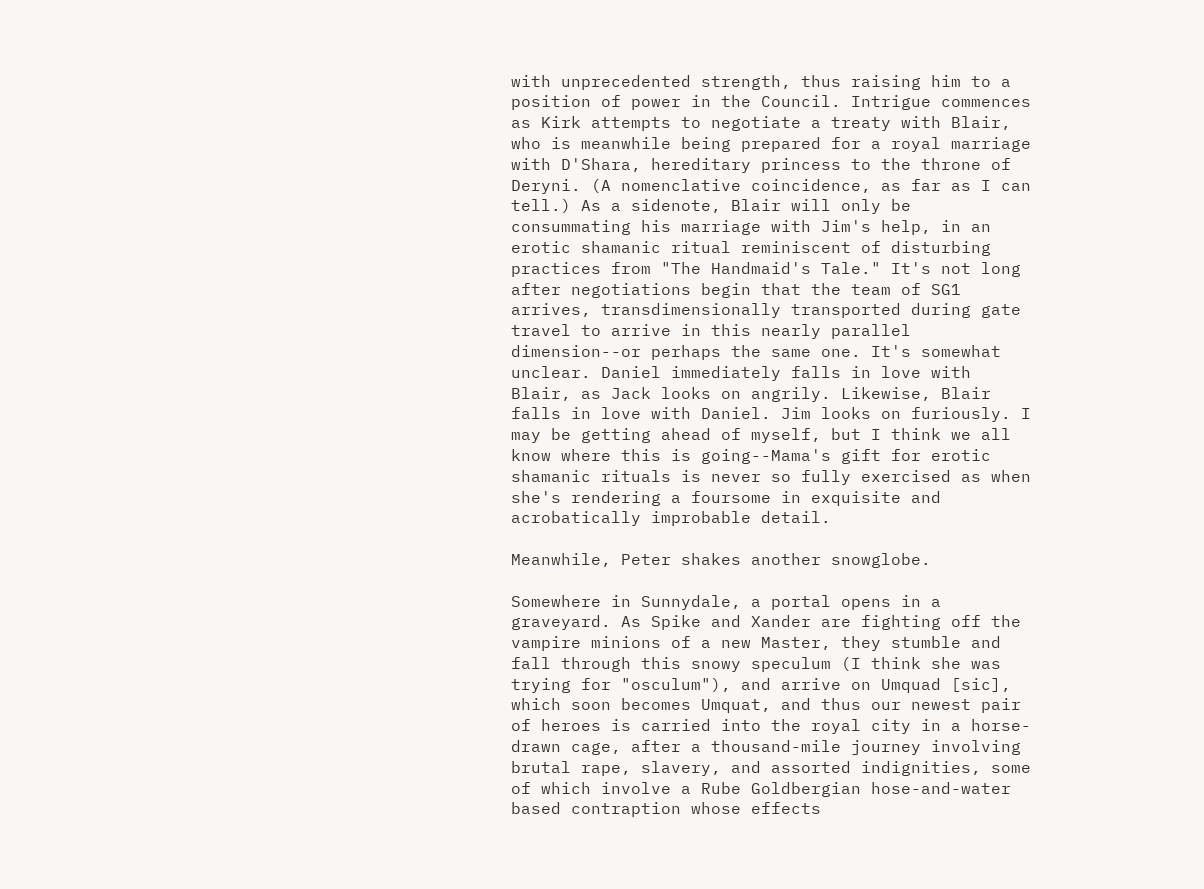with unprecedented strength, thus raising him to a position of power in the Council. Intrigue commences as Kirk attempts to negotiate a treaty with Blair, who is meanwhile being prepared for a royal marriage with D'Shara, hereditary princess to the throne of Deryni. (A nomenclative coincidence, as far as I can tell.) As a sidenote, Blair will only be consummating his marriage with Jim's help, in an erotic shamanic ritual reminiscent of disturbing practices from "The Handmaid's Tale." It's not long after negotiations begin that the team of SG1 arrives, transdimensionally transported during gate travel to arrive in this nearly parallel dimension--or perhaps the same one. It's somewhat unclear. Daniel immediately falls in love with Blair, as Jack looks on angrily. Likewise, Blair falls in love with Daniel. Jim looks on furiously. I may be getting ahead of myself, but I think we all know where this is going--Mama's gift for erotic shamanic rituals is never so fully exercised as when she's rendering a foursome in exquisite and acrobatically improbable detail.

Meanwhile, Peter shakes another snowglobe.

Somewhere in Sunnydale, a portal opens in a graveyard. As Spike and Xander are fighting off the vampire minions of a new Master, they stumble and fall through this snowy speculum (I think she was trying for "osculum"), and arrive on Umquad [sic], which soon becomes Umquat, and thus our newest pair of heroes is carried into the royal city in a horse-drawn cage, after a thousand-mile journey involving brutal rape, slavery, and assorted indignities, some of which involve a Rube Goldbergian hose-and-water based contraption whose effects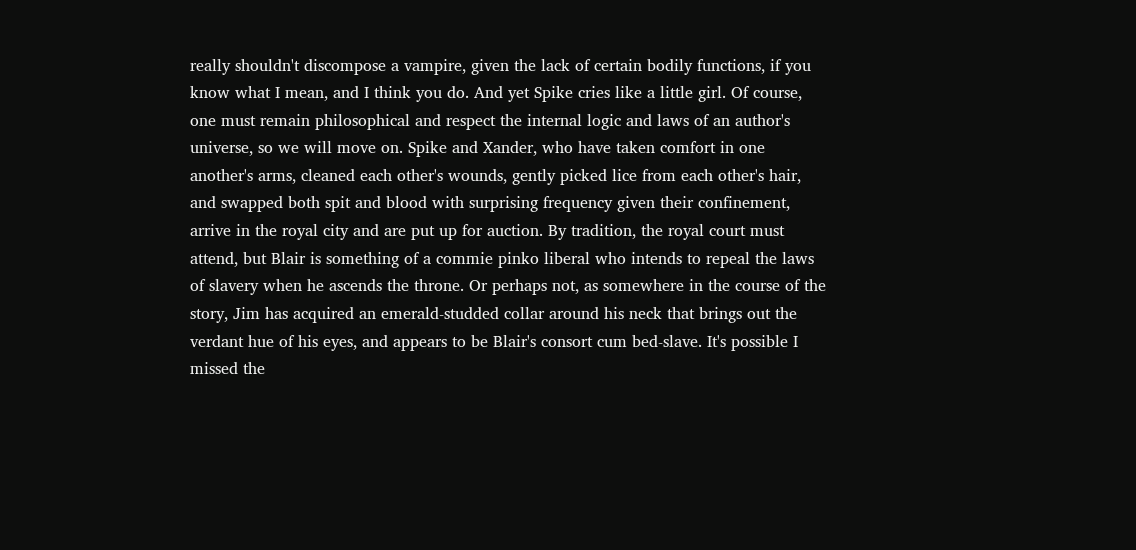really shouldn't discompose a vampire, given the lack of certain bodily functions, if you know what I mean, and I think you do. And yet Spike cries like a little girl. Of course, one must remain philosophical and respect the internal logic and laws of an author's universe, so we will move on. Spike and Xander, who have taken comfort in one another's arms, cleaned each other's wounds, gently picked lice from each other's hair, and swapped both spit and blood with surprising frequency given their confinement, arrive in the royal city and are put up for auction. By tradition, the royal court must attend, but Blair is something of a commie pinko liberal who intends to repeal the laws of slavery when he ascends the throne. Or perhaps not, as somewhere in the course of the story, Jim has acquired an emerald-studded collar around his neck that brings out the verdant hue of his eyes, and appears to be Blair's consort cum bed-slave. It's possible I missed the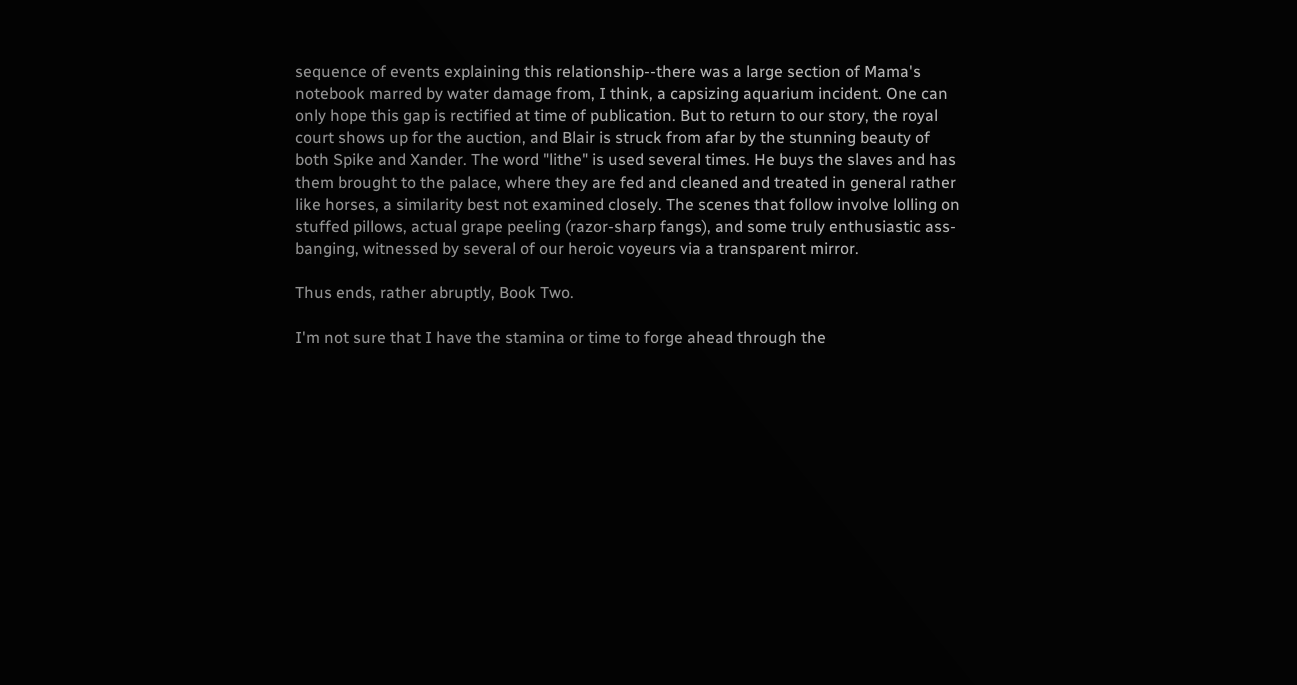sequence of events explaining this relationship--there was a large section of Mama's notebook marred by water damage from, I think, a capsizing aquarium incident. One can only hope this gap is rectified at time of publication. But to return to our story, the royal court shows up for the auction, and Blair is struck from afar by the stunning beauty of both Spike and Xander. The word "lithe" is used several times. He buys the slaves and has them brought to the palace, where they are fed and cleaned and treated in general rather like horses, a similarity best not examined closely. The scenes that follow involve lolling on stuffed pillows, actual grape peeling (razor-sharp fangs), and some truly enthusiastic ass-banging, witnessed by several of our heroic voyeurs via a transparent mirror.

Thus ends, rather abruptly, Book Two.

I'm not sure that I have the stamina or time to forge ahead through the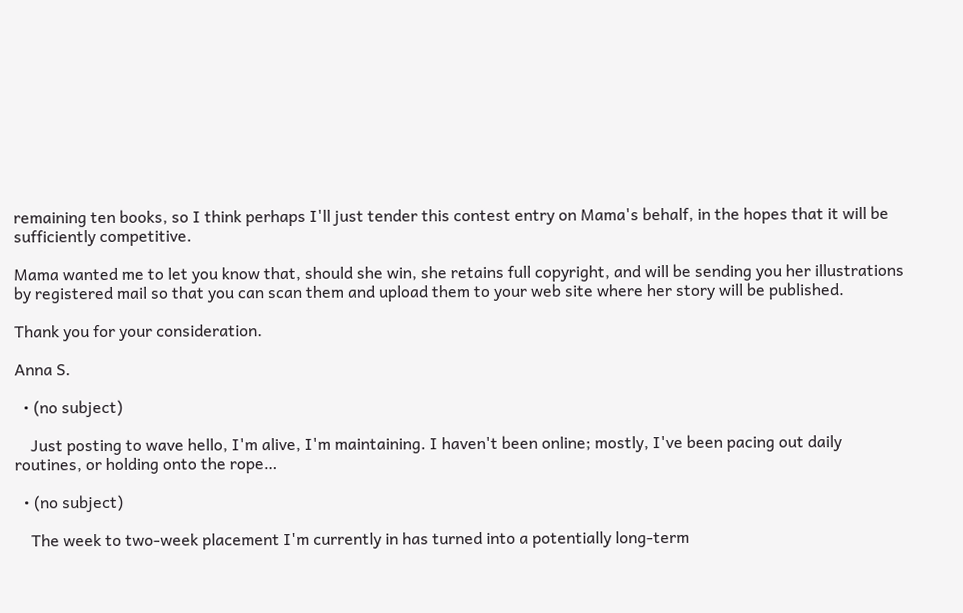remaining ten books, so I think perhaps I'll just tender this contest entry on Mama's behalf, in the hopes that it will be sufficiently competitive.

Mama wanted me to let you know that, should she win, she retains full copyright, and will be sending you her illustrations by registered mail so that you can scan them and upload them to your web site where her story will be published.

Thank you for your consideration.

Anna S.

  • (no subject)

    Just posting to wave hello, I'm alive, I'm maintaining. I haven't been online; mostly, I've been pacing out daily routines, or holding onto the rope…

  • (no subject)

    The week to two-week placement I'm currently in has turned into a potentially long-term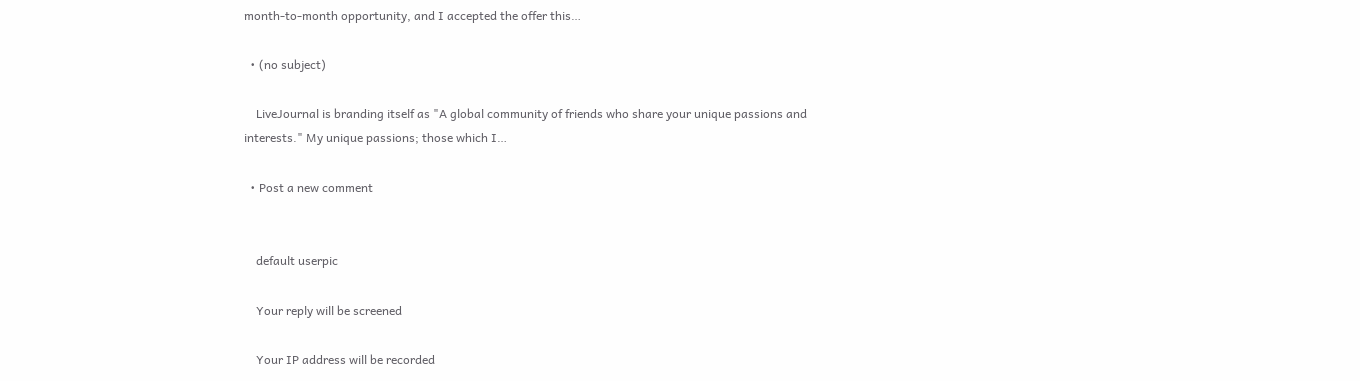month-to-month opportunity, and I accepted the offer this…

  • (no subject)

    LiveJournal is branding itself as "A global community of friends who share your unique passions and interests." My unique passions; those which I…

  • Post a new comment


    default userpic

    Your reply will be screened

    Your IP address will be recorded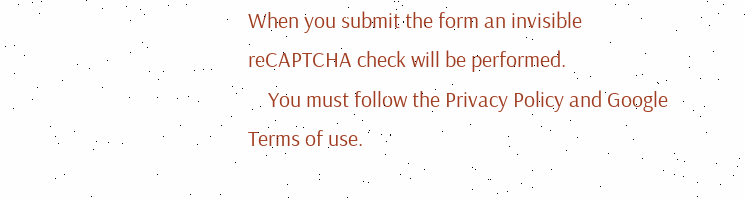When you submit the form an invisible reCAPTCHA check will be performed.
    You must follow the Privacy Policy and Google Terms of use.